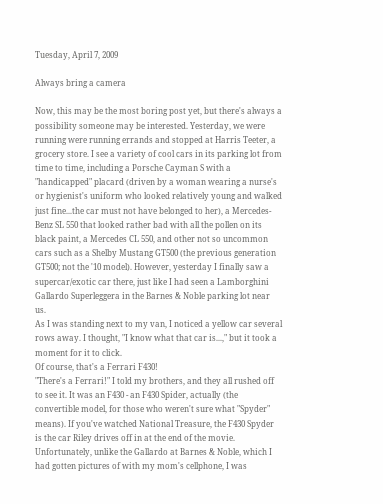Tuesday, April 7, 2009

Always bring a camera

Now, this may be the most boring post yet, but there's always a possibility someone may be interested. Yesterday, we were running were running errands and stopped at Harris Teeter, a grocery store. I see a variety of cool cars in its parking lot from time to time, including a Porsche Cayman S with a "handicapped" placard (driven by a woman wearing a nurse's or hygienist's uniform who looked relatively young and walked just fine...the car must not have belonged to her), a Mercedes-Benz SL 550 that looked rather bad with all the pollen on its black paint, a Mercedes CL 550, and other not so uncommon cars such as a Shelby Mustang GT500 (the previous generation GT500; not the '10 model). However, yesterday I finally saw a supercar/exotic car there, just like I had seen a Lamborghini Gallardo Superleggera in the Barnes & Noble parking lot near us.
As I was standing next to my van, I noticed a yellow car several rows away. I thought, "I know what that car is...," but it took a moment for it to click.
Of course, that's a Ferrari F430!
"There's a Ferrari!" I told my brothers, and they all rushed off to see it. It was an F430 - an F430 Spider, actually (the convertible model, for those who weren't sure what "Spyder" means). If you've watched National Treasure, the F430 Spyder is the car Riley drives off in at the end of the movie.
Unfortunately, unlike the Gallardo at Barnes & Noble, which I had gotten pictures of with my mom's cellphone, I was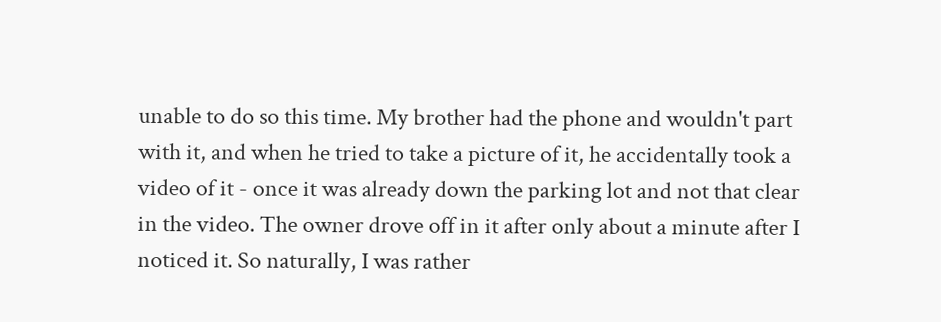unable to do so this time. My brother had the phone and wouldn't part with it, and when he tried to take a picture of it, he accidentally took a video of it - once it was already down the parking lot and not that clear in the video. The owner drove off in it after only about a minute after I noticed it. So naturally, I was rather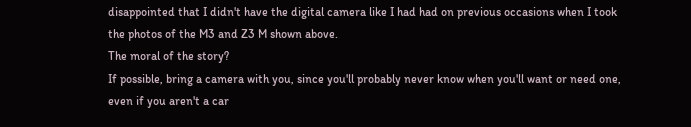disappointed that I didn't have the digital camera like I had had on previous occasions when I took the photos of the M3 and Z3 M shown above.
The moral of the story?
If possible, bring a camera with you, since you'll probably never know when you'll want or need one, even if you aren't a car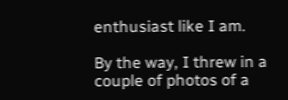enthusiast like I am.

By the way, I threw in a couple of photos of a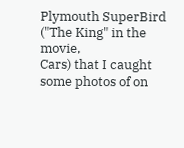Plymouth SuperBird ("The King" in the movie,
Cars) that I caught some photos of on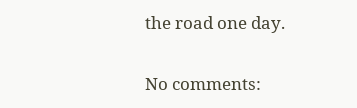the road one day.

No comments: